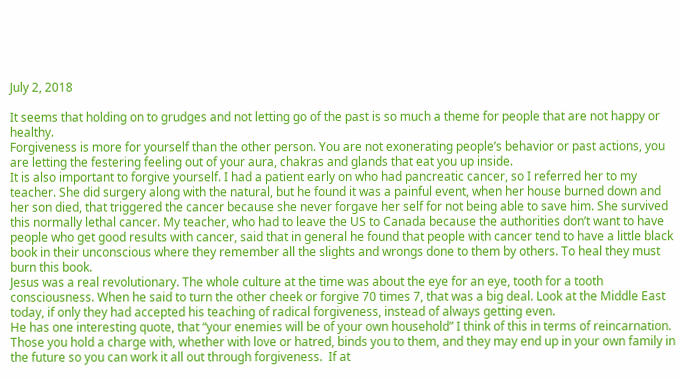July 2, 2018

It seems that holding on to grudges and not letting go of the past is so much a theme for people that are not happy or healthy.
Forgiveness is more for yourself than the other person. You are not exonerating people’s behavior or past actions, you are letting the festering feeling out of your aura, chakras and glands that eat you up inside.
It is also important to forgive yourself. I had a patient early on who had pancreatic cancer, so I referred her to my teacher. She did surgery along with the natural, but he found it was a painful event, when her house burned down and her son died, that triggered the cancer because she never forgave her self for not being able to save him. She survived this normally lethal cancer. My teacher, who had to leave the US to Canada because the authorities don’t want to have people who get good results with cancer, said that in general he found that people with cancer tend to have a little black book in their unconscious where they remember all the slights and wrongs done to them by others. To heal they must burn this book.
Jesus was a real revolutionary. The whole culture at the time was about the eye for an eye, tooth for a tooth consciousness. When he said to turn the other cheek or forgive 70 times 7, that was a big deal. Look at the Middle East today, if only they had accepted his teaching of radical forgiveness, instead of always getting even.
He has one interesting quote, that “your enemies will be of your own household” I think of this in terms of reincarnation. Those you hold a charge with, whether with love or hatred, binds you to them, and they may end up in your own family in the future so you can work it all out through forgiveness.  If at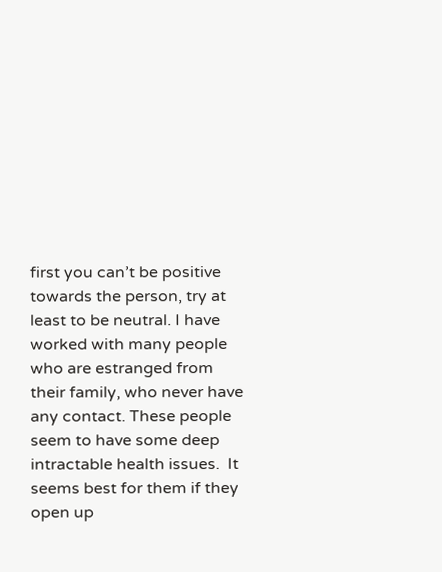first you can’t be positive towards the person, try at least to be neutral. I have worked with many people who are estranged from their family, who never have any contact. These people seem to have some deep intractable health issues.  It seems best for them if they open up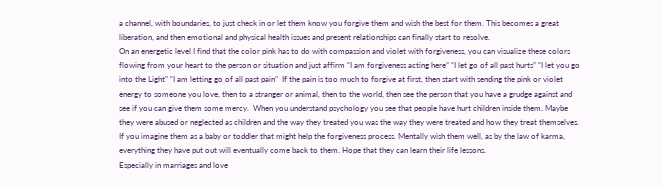a channel, with boundaries, to just check in or let them know you forgive them and wish the best for them. This becomes a great liberation, and then emotional and physical health issues and present relationships can finally start to resolve.
On an energetic level I find that the color pink has to do with compassion and violet with forgiveness, you can visualize these colors flowing from your heart to the person or situation and just affirm “I am forgiveness acting here” “I let go of all past hurts” “I let you go into the Light” “I am letting go of all past pain”  If the pain is too much to forgive at first, then start with sending the pink or violet energy to someone you love, then to a stranger or animal, then to the world, then see the person that you have a grudge against and see if you can give them some mercy.  When you understand psychology you see that people have hurt children inside them. Maybe they were abused or neglected as children and the way they treated you was the way they were treated and how they treat themselves. If you imagine them as a baby or toddler that might help the forgiveness process. Mentally wish them well, as by the law of karma, everything they have put out will eventually come back to them. Hope that they can learn their life lessons.
Especially in marriages and love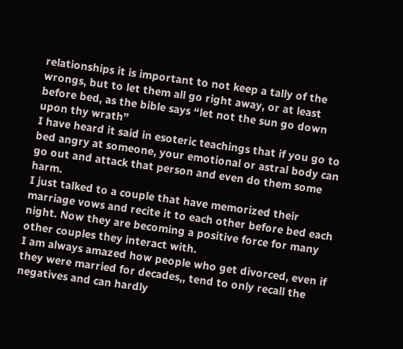relationships it is important to not keep a tally of the wrongs, but to let them all go right away, or at least before bed, as the bible says “let not the sun go down upon thy wrath”
I have heard it said in esoteric teachings that if you go to bed angry at someone, your emotional or astral body can go out and attack that person and even do them some harm.
I just talked to a couple that have memorized their marriage vows and recite it to each other before bed each night. Now they are becoming a positive force for many other couples they interact with.
I am always amazed how people who get divorced, even if they were married for decades,, tend to only recall the negatives and can hardly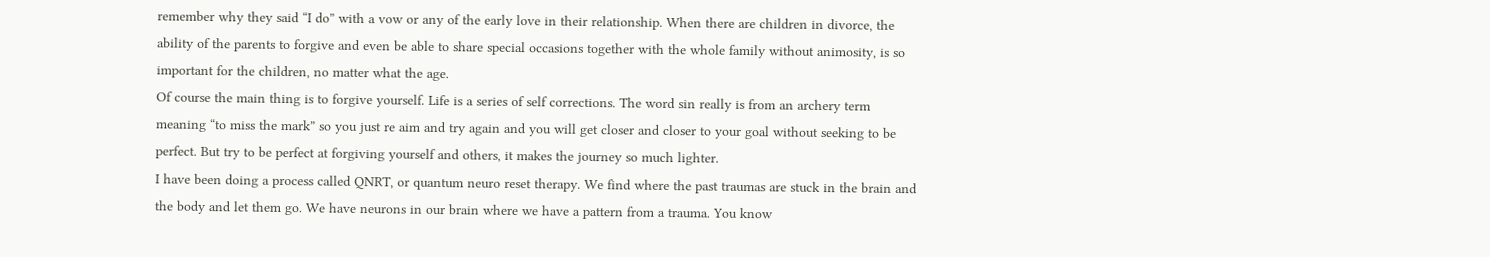remember why they said “I do” with a vow or any of the early love in their relationship. When there are children in divorce, the ability of the parents to forgive and even be able to share special occasions together with the whole family without animosity, is so important for the children, no matter what the age.
Of course the main thing is to forgive yourself. Life is a series of self corrections. The word sin really is from an archery term meaning “to miss the mark” so you just re aim and try again and you will get closer and closer to your goal without seeking to be perfect. But try to be perfect at forgiving yourself and others, it makes the journey so much lighter.
I have been doing a process called QNRT, or quantum neuro reset therapy. We find where the past traumas are stuck in the brain and the body and let them go. We have neurons in our brain where we have a pattern from a trauma. You know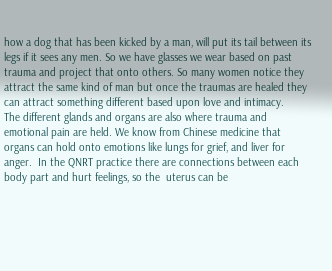how a dog that has been kicked by a man, will put its tail between its legs if it sees any men. So we have glasses we wear based on past trauma and project that onto others. So many women notice they attract the same kind of man but once the traumas are healed they can attract something different based upon love and intimacy.
The different glands and organs are also where trauma and emotional pain are held. We know from Chinese medicine that  organs can hold onto emotions like lungs for grief, and liver for anger.  In the QNRT practice there are connections between each body part and hurt feelings, so the  uterus can be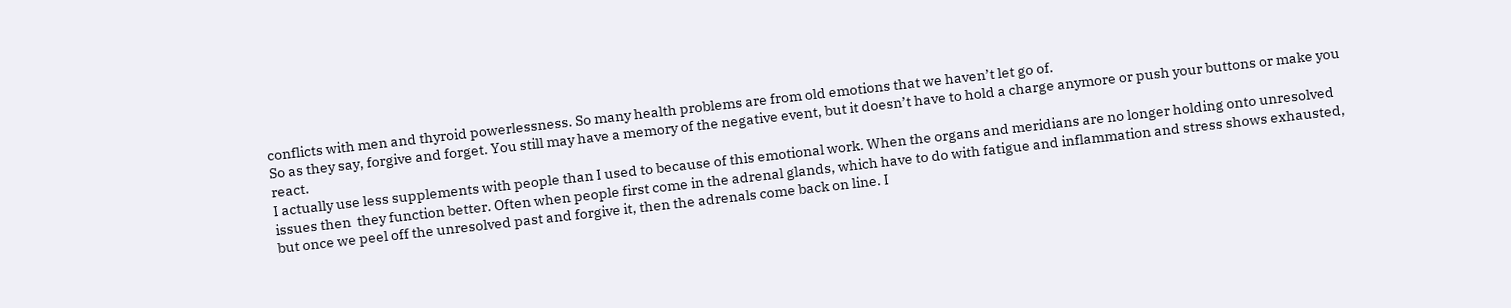conflicts with men and thyroid powerlessness. So many health problems are from old emotions that we haven’t let go of.
So as they say, forgive and forget. You still may have a memory of the negative event, but it doesn’t have to hold a charge anymore or push your buttons or make you react.
I actually use less supplements with people than I used to because of this emotional work. When the organs and meridians are no longer holding onto unresolved issues then  they function better. Often when people first come in the adrenal glands, which have to do with fatigue and inflammation and stress shows exhausted, but once we peel off the unresolved past and forgive it, then the adrenals come back on line. I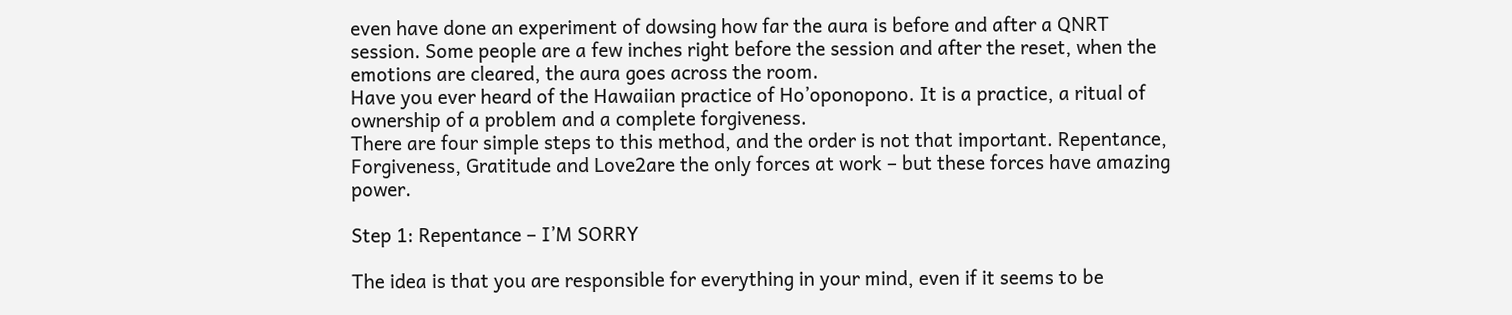even have done an experiment of dowsing how far the aura is before and after a QNRT session. Some people are a few inches right before the session and after the reset, when the emotions are cleared, the aura goes across the room.
Have you ever heard of the Hawaiian practice of Ho’oponopono. It is a practice, a ritual of ownership of a problem and a complete forgiveness.
There are four simple steps to this method, and the order is not that important. Repentance, Forgiveness, Gratitude and Love2are the only forces at work – but these forces have amazing power.

Step 1: Repentance – I’M SORRY

The idea is that you are responsible for everything in your mind, even if it seems to be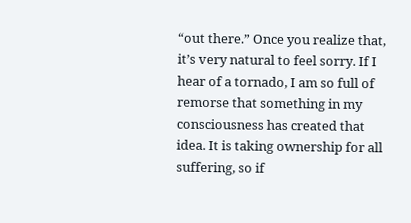“out there.” Once you realize that, it’s very natural to feel sorry. If I hear of a tornado, I am so full of remorse that something in my consciousness has created that idea. It is taking ownership for all suffering, so if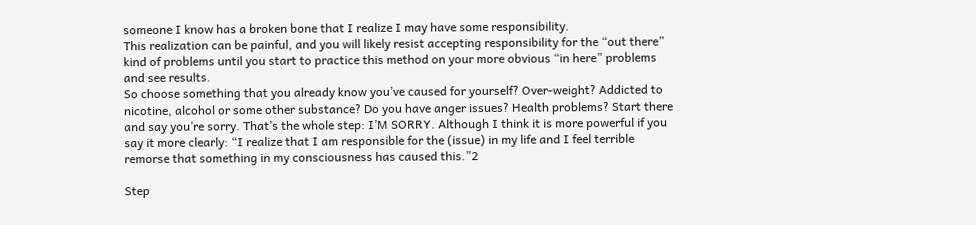someone I know has a broken bone that I realize I may have some responsibility.
This realization can be painful, and you will likely resist accepting responsibility for the “out there” kind of problems until you start to practice this method on your more obvious “in here” problems and see results.
So choose something that you already know you’ve caused for yourself? Over-weight? Addicted to nicotine, alcohol or some other substance? Do you have anger issues? Health problems? Start there and say you’re sorry. That’s the whole step: I’M SORRY. Although I think it is more powerful if you say it more clearly: “I realize that I am responsible for the (issue) in my life and I feel terrible remorse that something in my consciousness has caused this.”2

Step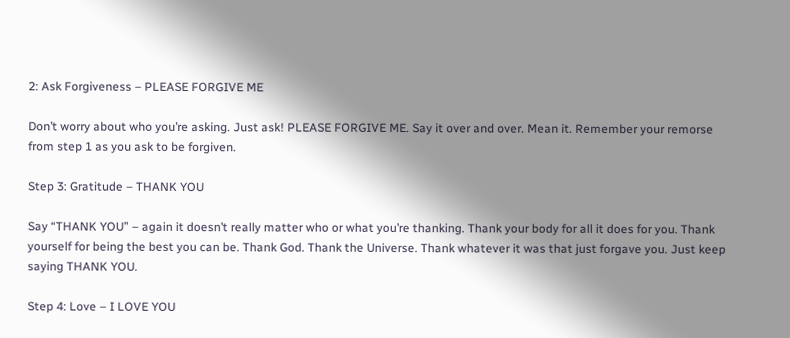2: Ask Forgiveness – PLEASE FORGIVE ME

Don’t worry about who you’re asking. Just ask! PLEASE FORGIVE ME. Say it over and over. Mean it. Remember your remorse from step 1 as you ask to be forgiven.

Step 3: Gratitude – THANK YOU

Say “THANK YOU” – again it doesn’t really matter who or what you’re thanking. Thank your body for all it does for you. Thank yourself for being the best you can be. Thank God. Thank the Universe. Thank whatever it was that just forgave you. Just keep saying THANK YOU.

Step 4: Love – I LOVE YOU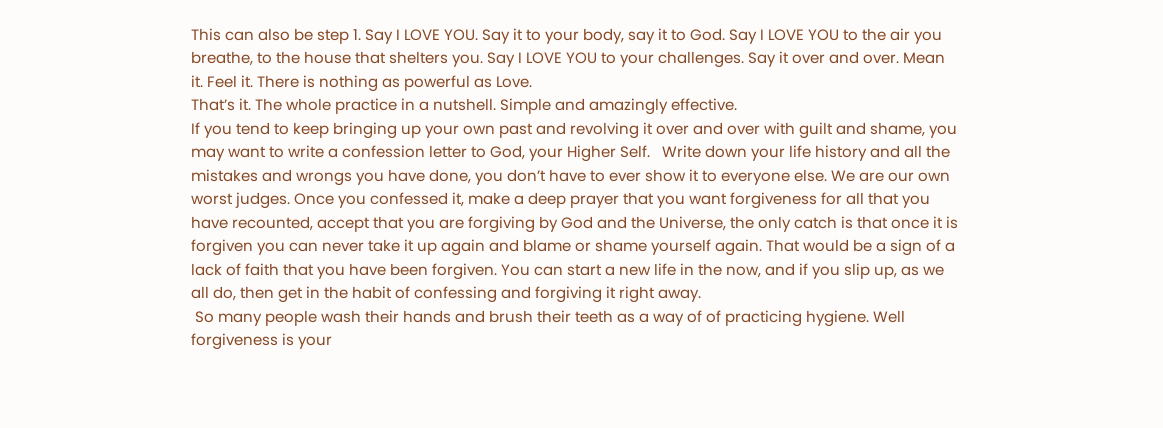This can also be step 1. Say I LOVE YOU. Say it to your body, say it to God. Say I LOVE YOU to the air you breathe, to the house that shelters you. Say I LOVE YOU to your challenges. Say it over and over. Mean it. Feel it. There is nothing as powerful as Love.
That’s it. The whole practice in a nutshell. Simple and amazingly effective.
If you tend to keep bringing up your own past and revolving it over and over with guilt and shame, you may want to write a confession letter to God, your Higher Self.   Write down your life history and all the mistakes and wrongs you have done, you don’t have to ever show it to everyone else. We are our own worst judges. Once you confessed it, make a deep prayer that you want forgiveness for all that you have recounted, accept that you are forgiving by God and the Universe, the only catch is that once it is forgiven you can never take it up again and blame or shame yourself again. That would be a sign of a lack of faith that you have been forgiven. You can start a new life in the now, and if you slip up, as we all do, then get in the habit of confessing and forgiving it right away.
 So many people wash their hands and brush their teeth as a way of of practicing hygiene. Well forgiveness is your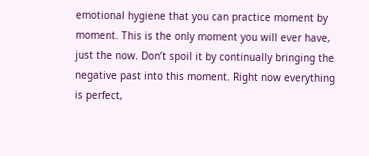emotional hygiene that you can practice moment by moment. This is the only moment you will ever have, just the now. Don’t spoil it by continually bringing the negative past into this moment. Right now everything is perfect,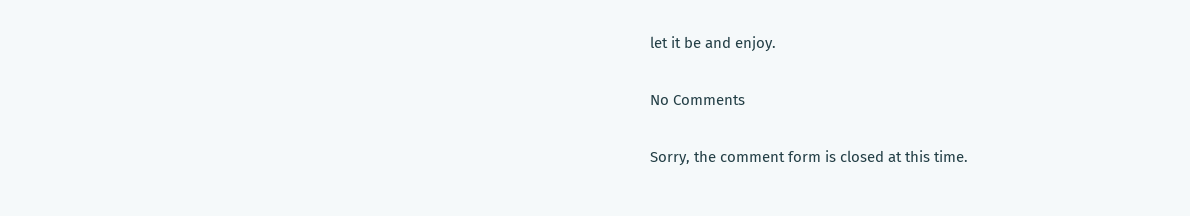let it be and enjoy.

No Comments

Sorry, the comment form is closed at this time.